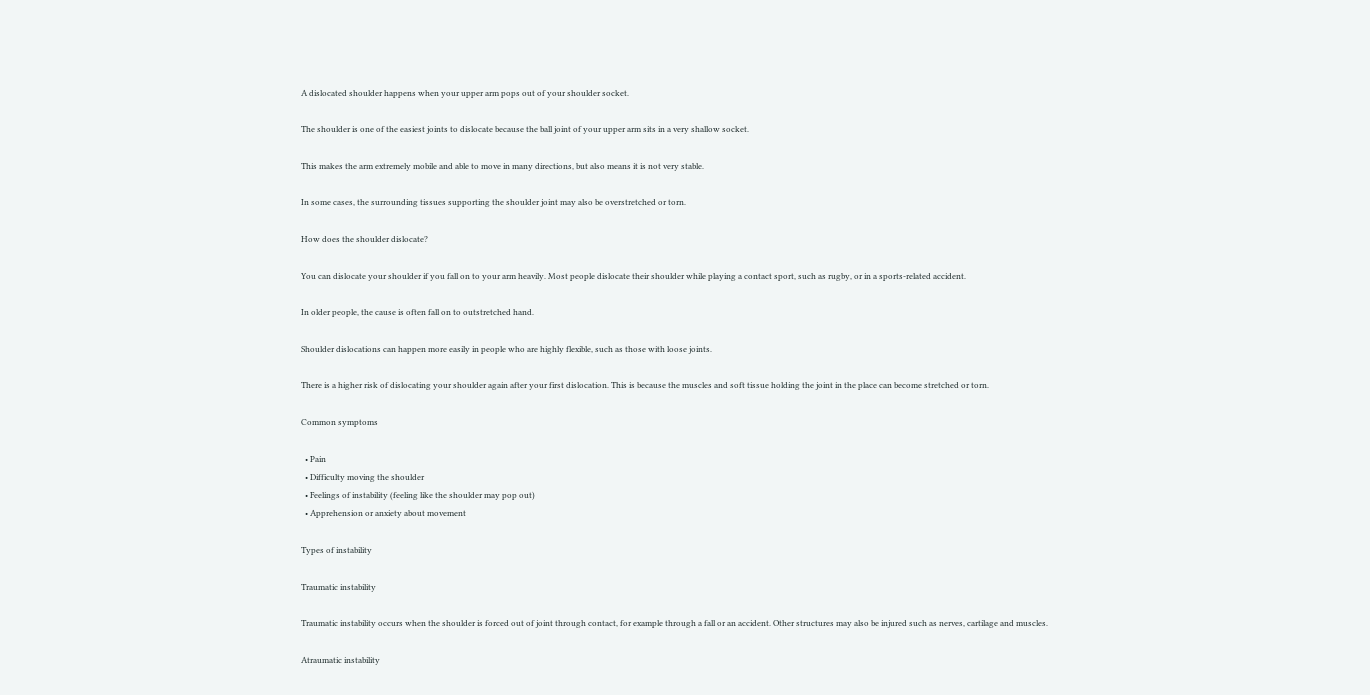A dislocated shoulder happens when your upper arm pops out of your shoulder socket.

The shoulder is one of the easiest joints to dislocate because the ball joint of your upper arm sits in a very shallow socket.

This makes the arm extremely mobile and able to move in many directions, but also means it is not very stable.

In some cases, the surrounding tissues supporting the shoulder joint may also be overstretched or torn.

How does the shoulder dislocate?

You can dislocate your shoulder if you fall on to your arm heavily. Most people dislocate their shoulder while playing a contact sport, such as rugby, or in a sports-related accident.

In older people, the cause is often fall on to outstretched hand.

Shoulder dislocations can happen more easily in people who are highly flexible, such as those with loose joints.

There is a higher risk of dislocating your shoulder again after your first dislocation. This is because the muscles and soft tissue holding the joint in the place can become stretched or torn.

Common symptoms

  • Pain
  • Difficulty moving the shoulder
  • Feelings of instability (feeling like the shoulder may pop out)
  • Apprehension or anxiety about movement

Types of instability

Traumatic instability

Traumatic instability occurs when the shoulder is forced out of joint through contact, for example through a fall or an accident. Other structures may also be injured such as nerves, cartilage and muscles.

Atraumatic instability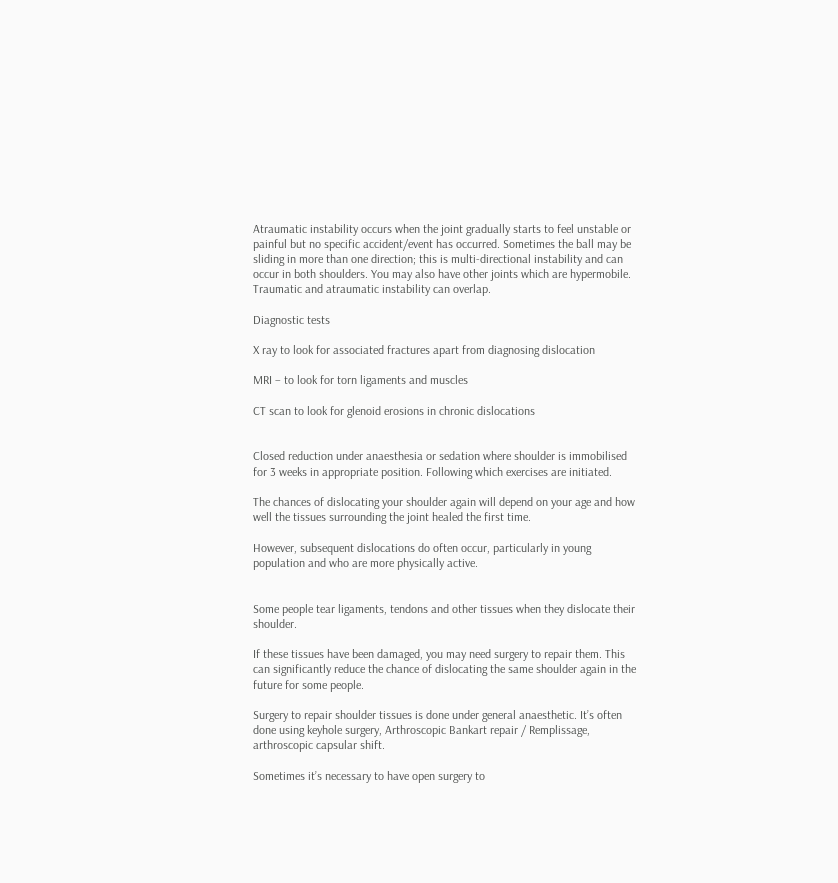Atraumatic instability occurs when the joint gradually starts to feel unstable or painful but no specific accident/event has occurred. Sometimes the ball may be sliding in more than one direction; this is multi-directional instability and can occur in both shoulders. You may also have other joints which are hypermobile. Traumatic and atraumatic instability can overlap.

Diagnostic tests

X ray to look for associated fractures apart from diagnosing dislocation

MRI – to look for torn ligaments and muscles

CT scan to look for glenoid erosions in chronic dislocations


Closed reduction under anaesthesia or sedation where shoulder is immobilised for 3 weeks in appropriate position. Following which exercises are initiated.

The chances of dislocating your shoulder again will depend on your age and how well the tissues surrounding the joint healed the first time.

However, subsequent dislocations do often occur, particularly in young population and who are more physically active.


Some people tear ligaments, tendons and other tissues when they dislocate their shoulder.

If these tissues have been damaged, you may need surgery to repair them. This can significantly reduce the chance of dislocating the same shoulder again in the future for some people.

Surgery to repair shoulder tissues is done under general anaesthetic. It’s often done using keyhole surgery, Arthroscopic Bankart repair / Remplissage, arthroscopic capsular shift.

Sometimes it’s necessary to have open surgery to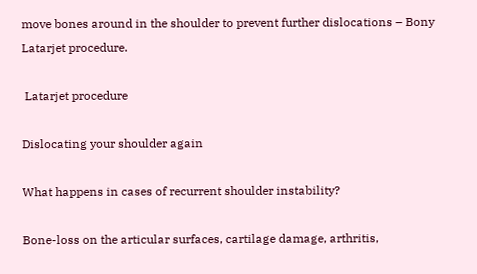move bones around in the shoulder to prevent further dislocations – Bony Latarjet procedure.

 Latarjet procedure

Dislocating your shoulder again

What happens in cases of recurrent shoulder instability?

Bone-loss on the articular surfaces, cartilage damage, arthritis,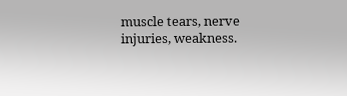muscle tears, nerve injuries, weakness.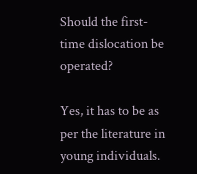Should the first-time dislocation be operated?

Yes, it has to be as per the literature in young individuals.